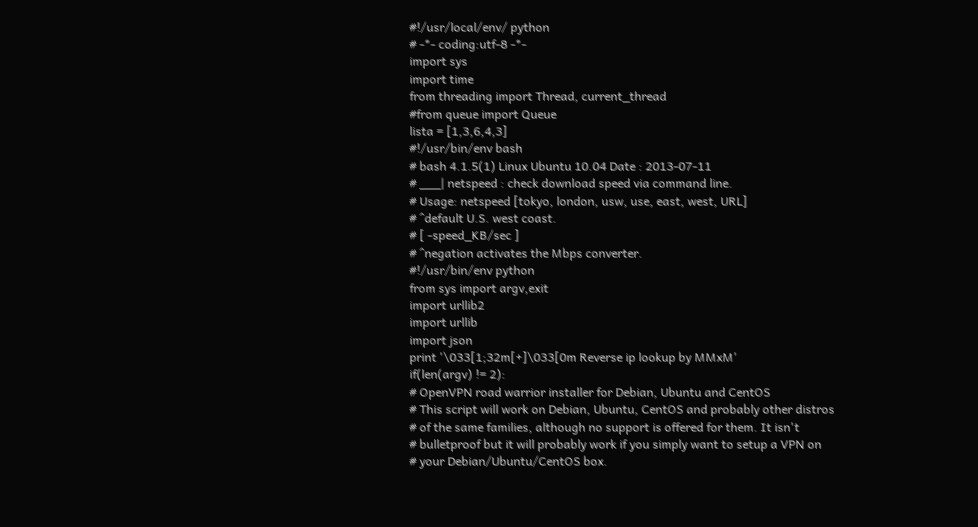#!/usr/local/env/ python
# -*- coding:utf-8 -*-
import sys
import time
from threading import Thread, current_thread
#from queue import Queue
lista = [1,3,6,4,3]
#!/usr/bin/env bash
# bash 4.1.5(1) Linux Ubuntu 10.04 Date : 2013-07-11
# ___| netspeed : check download speed via command line.
# Usage: netspeed [tokyo, london, usw, use, east, west, URL]
# ^default U.S. west coast.
# [ -speed_KB/sec ]
# ^negation activates the Mbps converter.
#!/usr/bin/env python
from sys import argv,exit
import urllib2
import urllib
import json
print '\033[1;32m[+]\033[0m Reverse ip lookup by MMxM'
if(len(argv) != 2):
# OpenVPN road warrior installer for Debian, Ubuntu and CentOS
# This script will work on Debian, Ubuntu, CentOS and probably other distros
# of the same families, although no support is offered for them. It isn't
# bulletproof but it will probably work if you simply want to setup a VPN on
# your Debian/Ubuntu/CentOS box.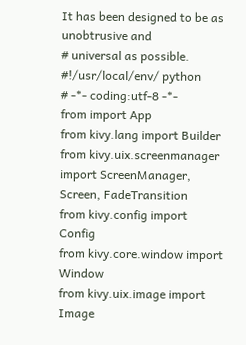It has been designed to be as unobtrusive and
# universal as possible.
#!/usr/local/env/ python
# -*- coding:utf-8 -*-
from import App
from kivy.lang import Builder
from kivy.uix.screenmanager import ScreenManager, Screen, FadeTransition
from kivy.config import Config
from kivy.core.window import Window
from kivy.uix.image import Image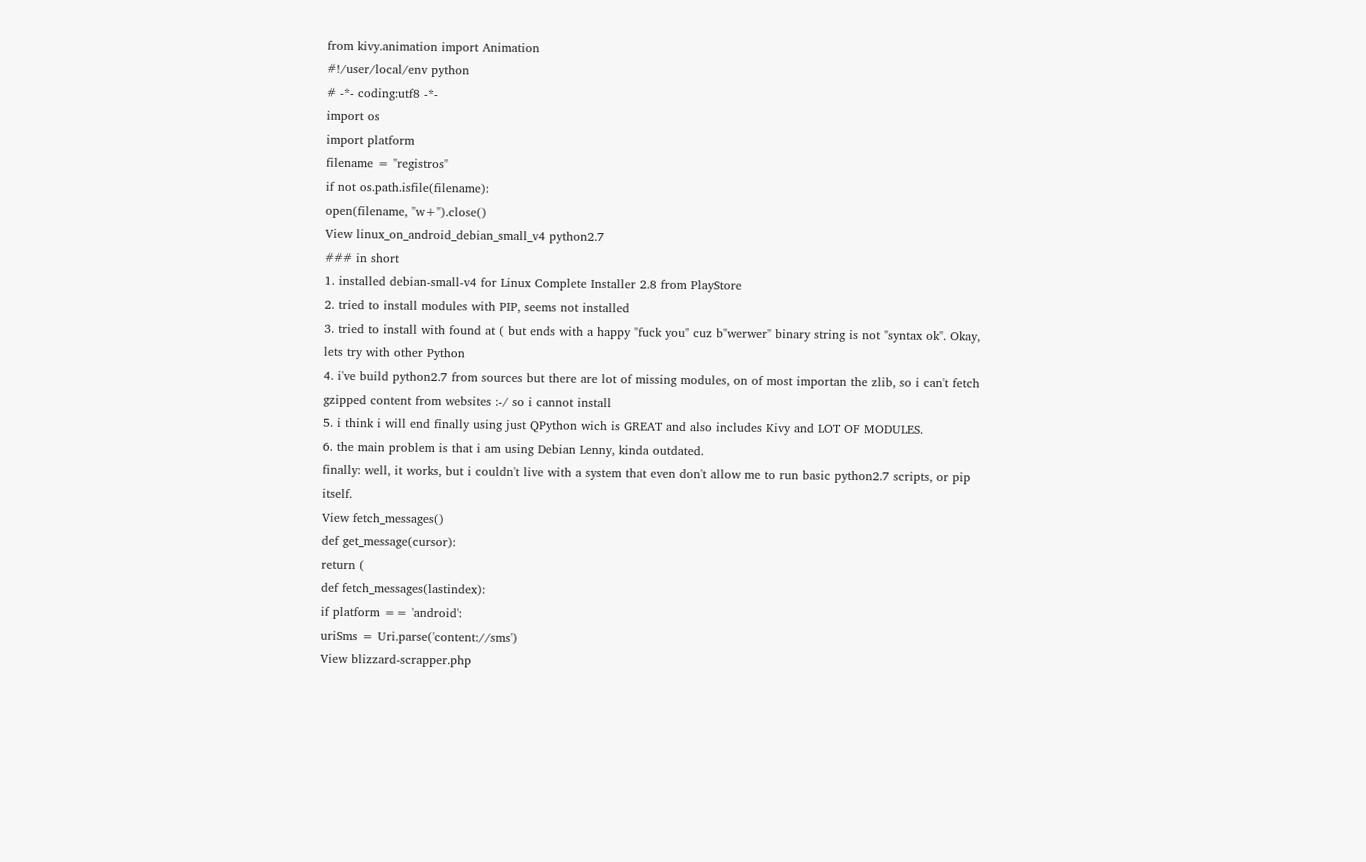from kivy.animation import Animation
#!/user/local/env python
# -*- coding:utf8 -*-
import os
import platform
filename = "registros"
if not os.path.isfile(filename):
open(filename, "w+").close()
View linux_on_android_debian_small_v4 python2.7
### in short
1. installed debian-small-v4 for Linux Complete Installer 2.8 from PlayStore
2. tried to install modules with PIP, seems not installed
3. tried to install with found at ( but ends with a happy "fuck you" cuz b"werwer" binary string is not "syntax ok". Okay, lets try with other Python
4. i've build python2.7 from sources but there are lot of missing modules, on of most importan the zlib, so i can't fetch gzipped content from websites :-/ so i cannot install
5. i think i will end finally using just QPython wich is GREAT and also includes Kivy and LOT OF MODULES.
6. the main problem is that i am using Debian Lenny, kinda outdated.
finally: well, it works, but i couldn't live with a system that even don't allow me to run basic python2.7 scripts, or pip itself.
View fetch_messages()
def get_message(cursor):
return (
def fetch_messages(lastindex):
if platform == 'android':
uriSms = Uri.parse('content://sms')
View blizzard-scrapper.php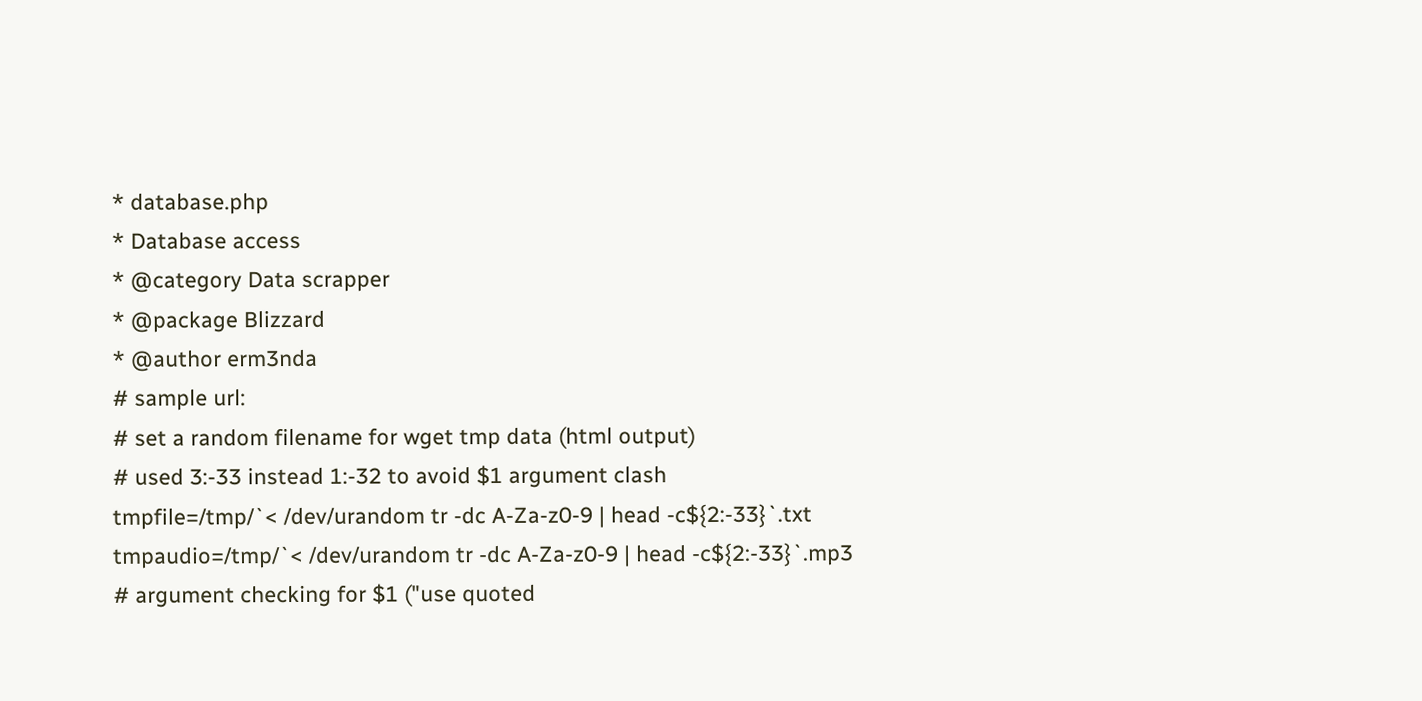* database.php
* Database access
* @category Data scrapper
* @package Blizzard
* @author erm3nda
# sample url:
# set a random filename for wget tmp data (html output)
# used 3:-33 instead 1:-32 to avoid $1 argument clash
tmpfile=/tmp/`< /dev/urandom tr -dc A-Za-z0-9 | head -c${2:-33}`.txt
tmpaudio=/tmp/`< /dev/urandom tr -dc A-Za-z0-9 | head -c${2:-33}`.mp3
# argument checking for $1 ("use quoted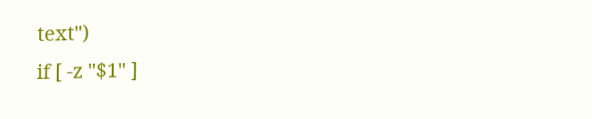text")
if [ -z "$1" ]